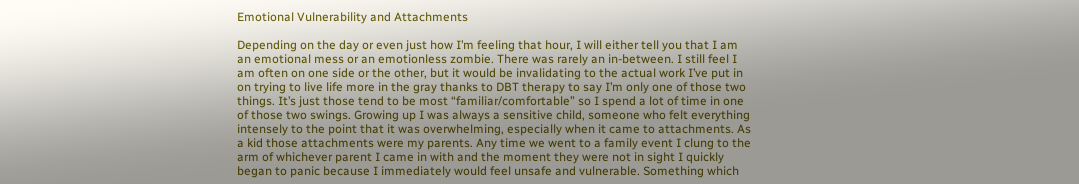Emotional Vulnerability and Attachments

Depending on the day or even just how I’m feeling that hour, I will either tell you that I am an emotional mess or an emotionless zombie. There was rarely an in-between. I still feel I am often on one side or the other, but it would be invalidating to the actual work I’ve put in on trying to live life more in the gray thanks to DBT therapy to say I’m only one of those two things. It’s just those tend to be most “familiar/comfortable” so I spend a lot of time in one of those two swings. Growing up I was always a sensitive child, someone who felt everything intensely to the point that it was overwhelming, especially when it came to attachments. As a kid those attachments were my parents. Any time we went to a family event I clung to the arm of whichever parent I came in with and the moment they were not in sight I quickly began to panic because I immediately would feel unsafe and vulnerable. Something which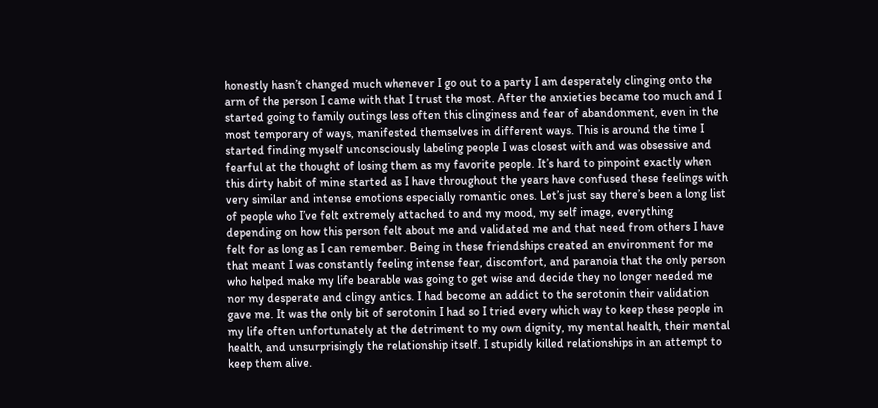honestly hasn’t changed much whenever I go out to a party I am desperately clinging onto the arm of the person I came with that I trust the most. After the anxieties became too much and I started going to family outings less often this clinginess and fear of abandonment, even in the most temporary of ways, manifested themselves in different ways. This is around the time I started finding myself unconsciously labeling people I was closest with and was obsessive and fearful at the thought of losing them as my favorite people. It’s hard to pinpoint exactly when this dirty habit of mine started as I have throughout the years have confused these feelings with very similar and intense emotions especially romantic ones. Let’s just say there’s been a long list of people who I’ve felt extremely attached to and my mood, my self image, everything depending on how this person felt about me and validated me and that need from others I have felt for as long as I can remember. Being in these friendships created an environment for me that meant I was constantly feeling intense fear, discomfort, and paranoia that the only person who helped make my life bearable was going to get wise and decide they no longer needed me nor my desperate and clingy antics. I had become an addict to the serotonin their validation gave me. It was the only bit of serotonin I had so I tried every which way to keep these people in my life often unfortunately at the detriment to my own dignity, my mental health, their mental health, and unsurprisingly the relationship itself. I stupidly killed relationships in an attempt to keep them alive.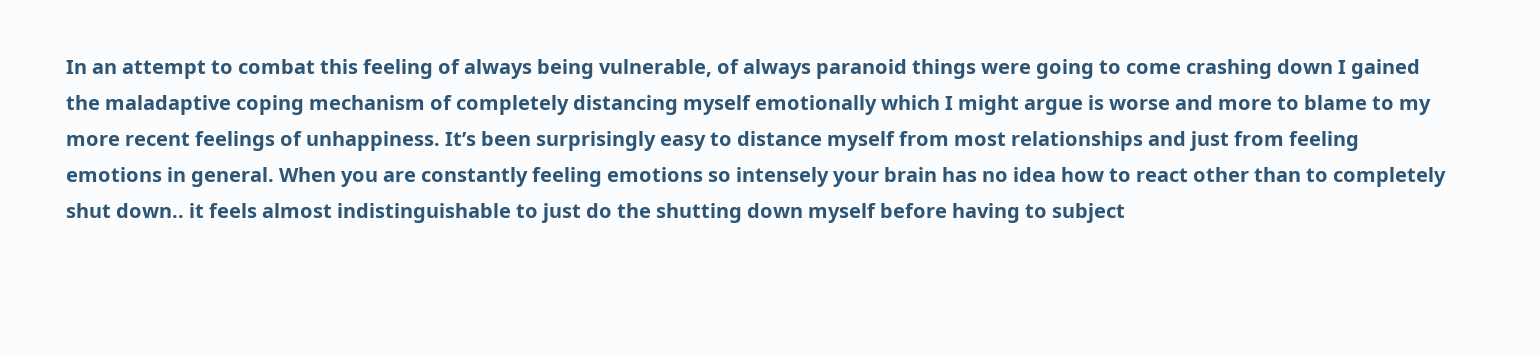In an attempt to combat this feeling of always being vulnerable, of always paranoid things were going to come crashing down I gained the maladaptive coping mechanism of completely distancing myself emotionally which I might argue is worse and more to blame to my more recent feelings of unhappiness. It’s been surprisingly easy to distance myself from most relationships and just from feeling emotions in general. When you are constantly feeling emotions so intensely your brain has no idea how to react other than to completely shut down.. it feels almost indistinguishable to just do the shutting down myself before having to subject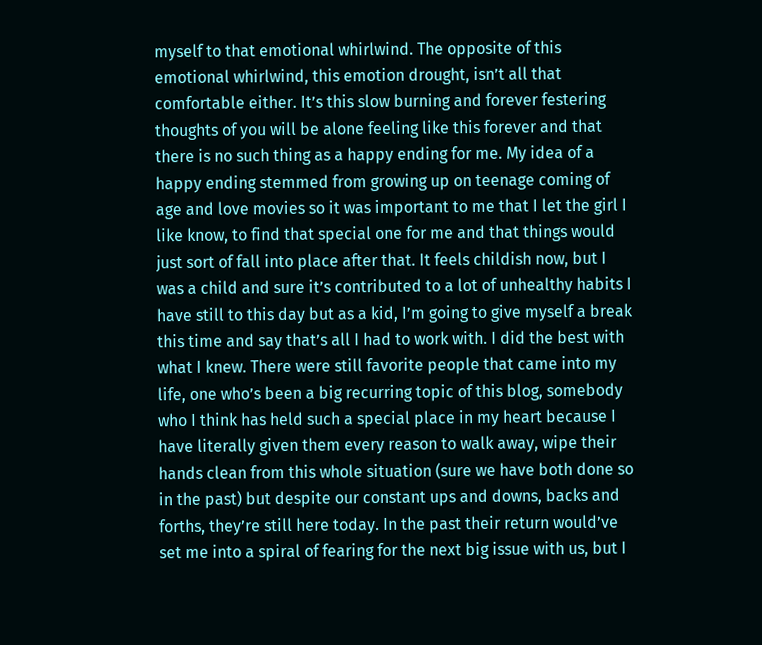myself to that emotional whirlwind. The opposite of this emotional whirlwind, this emotion drought, isn’t all that comfortable either. It’s this slow burning and forever festering thoughts of you will be alone feeling like this forever and that there is no such thing as a happy ending for me. My idea of a happy ending stemmed from growing up on teenage coming of age and love movies so it was important to me that I let the girl I like know, to find that special one for me and that things would just sort of fall into place after that. It feels childish now, but I was a child and sure it’s contributed to a lot of unhealthy habits I have still to this day but as a kid, I’m going to give myself a break this time and say that’s all I had to work with. I did the best with what I knew. There were still favorite people that came into my life, one who’s been a big recurring topic of this blog, somebody who I think has held such a special place in my heart because I have literally given them every reason to walk away, wipe their hands clean from this whole situation (sure we have both done so in the past) but despite our constant ups and downs, backs and forths, they’re still here today. In the past their return would’ve set me into a spiral of fearing for the next big issue with us, but I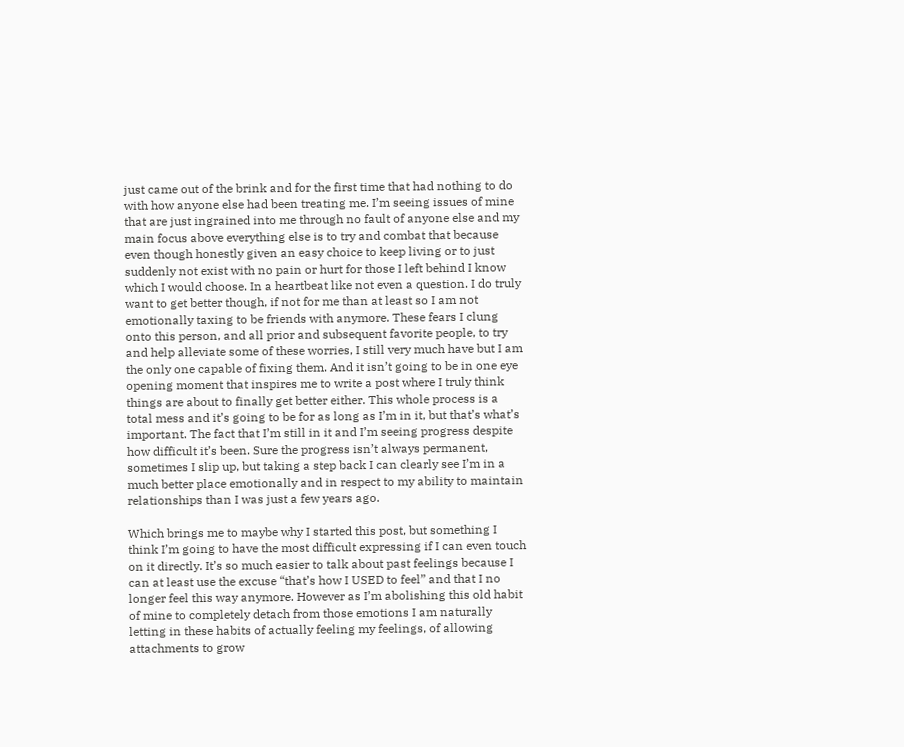just came out of the brink and for the first time that had nothing to do with how anyone else had been treating me. I’m seeing issues of mine that are just ingrained into me through no fault of anyone else and my main focus above everything else is to try and combat that because even though honestly given an easy choice to keep living or to just suddenly not exist with no pain or hurt for those I left behind I know which I would choose. In a heartbeat like not even a question. I do truly want to get better though, if not for me than at least so I am not emotionally taxing to be friends with anymore. These fears I clung onto this person, and all prior and subsequent favorite people, to try and help alleviate some of these worries, I still very much have but I am the only one capable of fixing them. And it isn’t going to be in one eye opening moment that inspires me to write a post where I truly think things are about to finally get better either. This whole process is a total mess and it’s going to be for as long as I’m in it, but that’s what’s important. The fact that I’m still in it and I’m seeing progress despite how difficult it’s been. Sure the progress isn’t always permanent, sometimes I slip up, but taking a step back I can clearly see I’m in a much better place emotionally and in respect to my ability to maintain relationships than I was just a few years ago.

Which brings me to maybe why I started this post, but something I think I’m going to have the most difficult expressing if I can even touch on it directly. It’s so much easier to talk about past feelings because I can at least use the excuse “that’s how I USED to feel” and that I no longer feel this way anymore. However as I’m abolishing this old habit of mine to completely detach from those emotions I am naturally letting in these habits of actually feeling my feelings, of allowing attachments to grow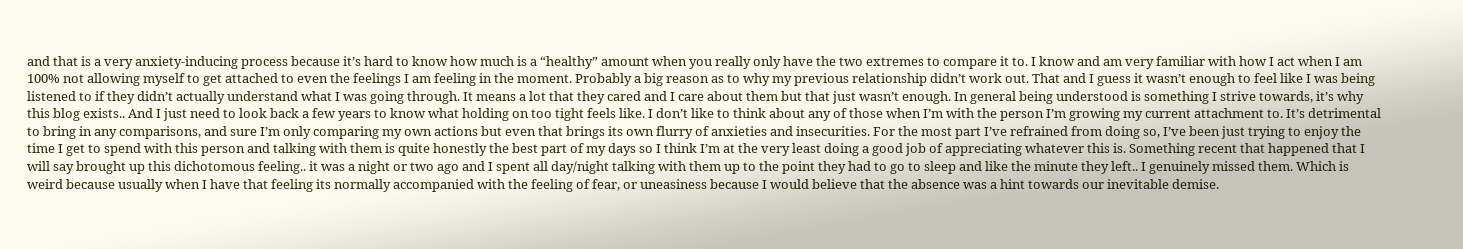and that is a very anxiety-inducing process because it’s hard to know how much is a “healthy” amount when you really only have the two extremes to compare it to. I know and am very familiar with how I act when I am 100% not allowing myself to get attached to even the feelings I am feeling in the moment. Probably a big reason as to why my previous relationship didn’t work out. That and I guess it wasn’t enough to feel like I was being listened to if they didn’t actually understand what I was going through. It means a lot that they cared and I care about them but that just wasn’t enough. In general being understood is something I strive towards, it’s why this blog exists.. And I just need to look back a few years to know what holding on too tight feels like. I don’t like to think about any of those when I’m with the person I’m growing my current attachment to. It’s detrimental to bring in any comparisons, and sure I’m only comparing my own actions but even that brings its own flurry of anxieties and insecurities. For the most part I’ve refrained from doing so, I’ve been just trying to enjoy the time I get to spend with this person and talking with them is quite honestly the best part of my days so I think I’m at the very least doing a good job of appreciating whatever this is. Something recent that happened that I will say brought up this dichotomous feeling.. it was a night or two ago and I spent all day/night talking with them up to the point they had to go to sleep and like the minute they left.. I genuinely missed them. Which is weird because usually when I have that feeling its normally accompanied with the feeling of fear, or uneasiness because I would believe that the absence was a hint towards our inevitable demise.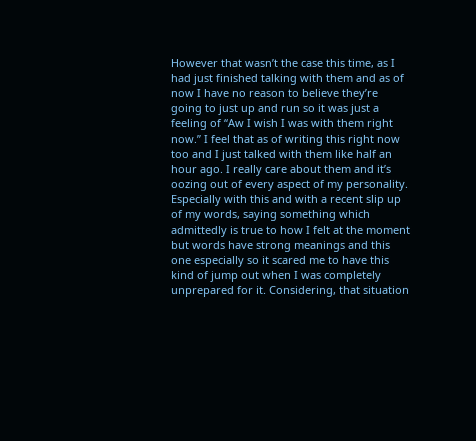However that wasn’t the case this time, as I had just finished talking with them and as of now I have no reason to believe they’re going to just up and run so it was just a feeling of “Aw I wish I was with them right now.” I feel that as of writing this right now too and I just talked with them like half an hour ago. I really care about them and it’s oozing out of every aspect of my personality. Especially with this and with a recent slip up of my words, saying something which admittedly is true to how I felt at the moment but words have strong meanings and this one especially so it scared me to have this kind of jump out when I was completely unprepared for it. Considering, that situation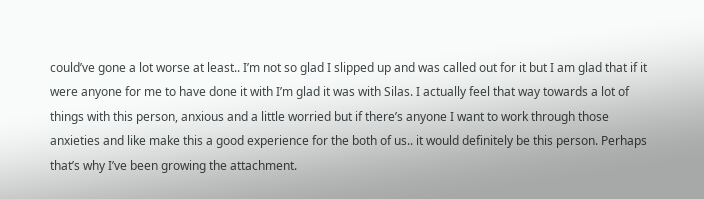could’ve gone a lot worse at least.. I’m not so glad I slipped up and was called out for it but I am glad that if it were anyone for me to have done it with I’m glad it was with Silas. I actually feel that way towards a lot of things with this person, anxious and a little worried but if there’s anyone I want to work through those anxieties and like make this a good experience for the both of us.. it would definitely be this person. Perhaps that’s why I’ve been growing the attachment.